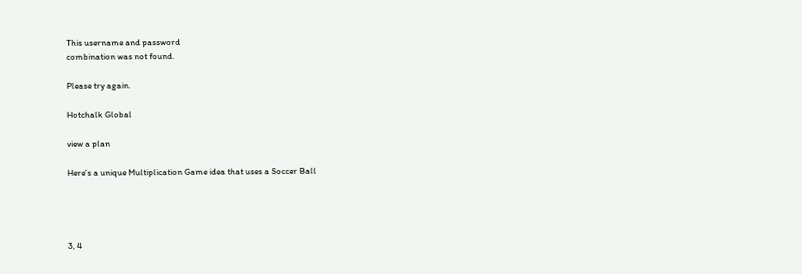This username and password
combination was not found.

Please try again.

Hotchalk Global

view a plan

Here’s a unique Multiplication Game idea that uses a Soccer Ball




3, 4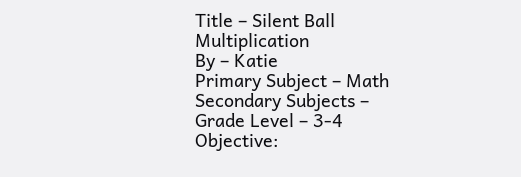Title – Silent Ball Multiplication
By – Katie
Primary Subject – Math
Secondary Subjects –
Grade Level – 3-4
Objective: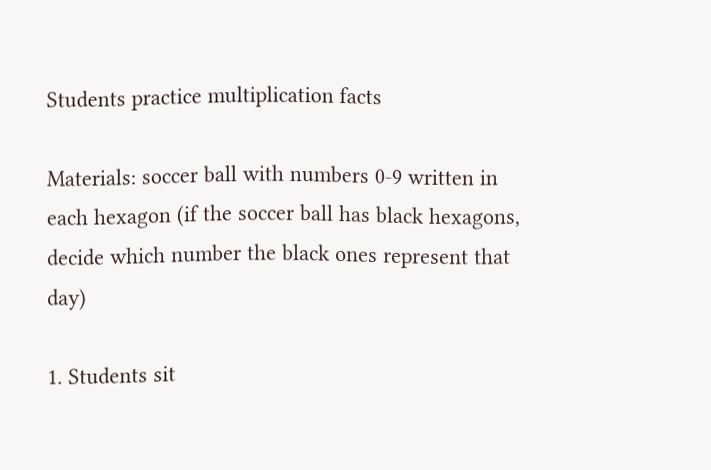Students practice multiplication facts

Materials: soccer ball with numbers 0-9 written in each hexagon (if the soccer ball has black hexagons, decide which number the black ones represent that day)

1. Students sit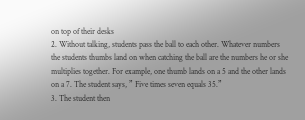on top of their desks
2. Without talking, students pass the ball to each other. Whatever numbers the students thumbs land on when catching the ball are the numbers he or she multiplies together. For example, one thumb lands on a 5 and the other lands on a 7. The student says, ” Five times seven equals 35.”
3. The student then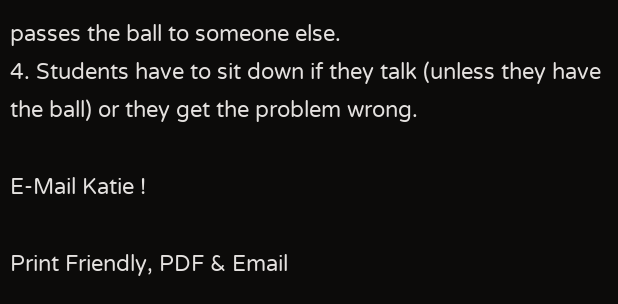passes the ball to someone else.
4. Students have to sit down if they talk (unless they have the ball) or they get the problem wrong.

E-Mail Katie !

Print Friendly, PDF & Email